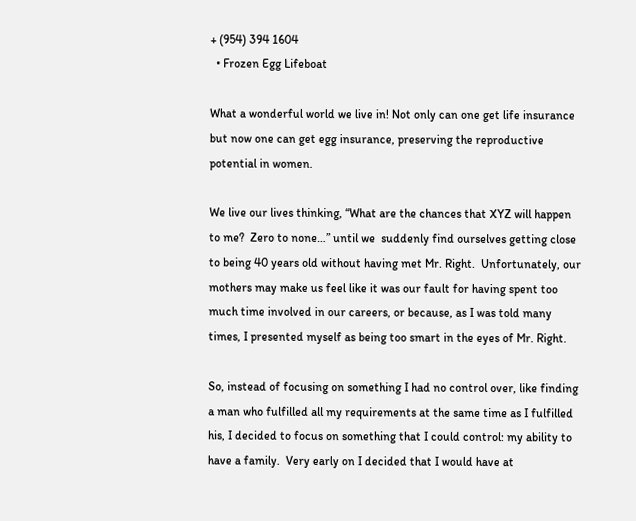+ (954) 394 1604
  • Frozen Egg Lifeboat

What a wonderful world we live in! Not only can one get life insurance but now one can get egg insurance, preserving the reproductive potential in women.

We live our lives thinking, “What are the chances that XYZ will happen to me?  Zero to none…” until we  suddenly find ourselves getting close to being 40 years old without having met Mr. Right.  Unfortunately, our mothers may make us feel like it was our fault for having spent too much time involved in our careers, or because, as I was told many times, I presented myself as being too smart in the eyes of Mr. Right.

So, instead of focusing on something I had no control over, like finding a man who fulfilled all my requirements at the same time as I fulfilled his, I decided to focus on something that I could control: my ability to have a family.  Very early on I decided that I would have at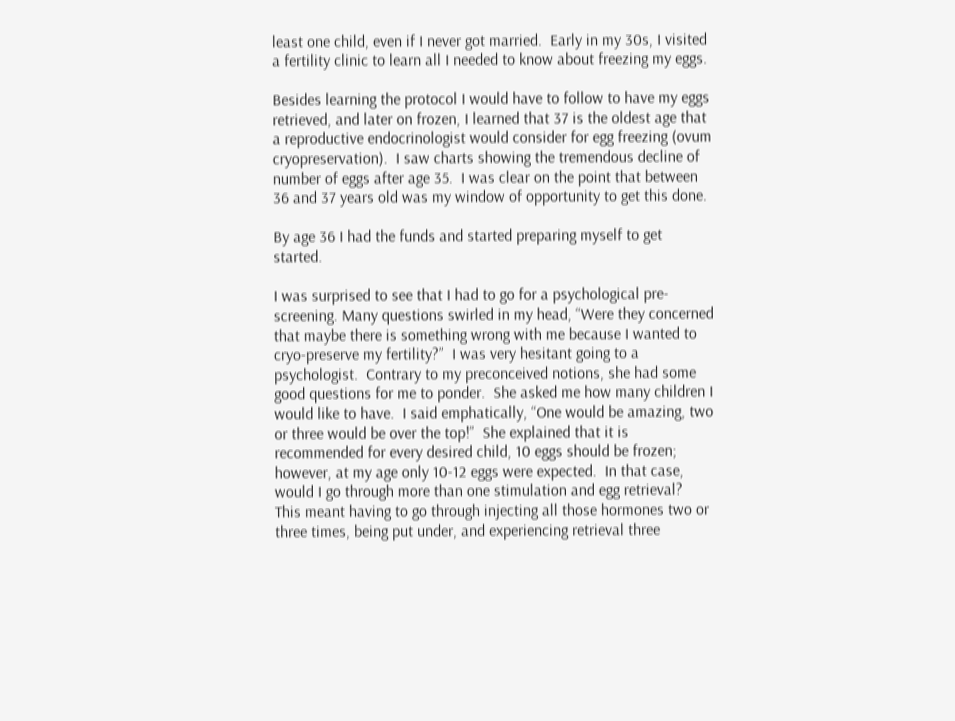least one child, even if I never got married.  Early in my 30s, I visited a fertility clinic to learn all I needed to know about freezing my eggs.

Besides learning the protocol I would have to follow to have my eggs retrieved, and later on frozen, I learned that 37 is the oldest age that a reproductive endocrinologist would consider for egg freezing (ovum cryopreservation).  I saw charts showing the tremendous decline of number of eggs after age 35.  I was clear on the point that between 36 and 37 years old was my window of opportunity to get this done.

By age 36 I had the funds and started preparing myself to get started.

I was surprised to see that I had to go for a psychological pre-screening. Many questions swirled in my head, “Were they concerned that maybe there is something wrong with me because I wanted to cryo-preserve my fertility?”  I was very hesitant going to a psychologist.  Contrary to my preconceived notions, she had some good questions for me to ponder.  She asked me how many children I would like to have.  I said emphatically, “One would be amazing, two or three would be over the top!”  She explained that it is recommended for every desired child, 10 eggs should be frozen; however, at my age only 10-12 eggs were expected.  In that case, would I go through more than one stimulation and egg retrieval?   This meant having to go through injecting all those hormones two or three times, being put under, and experiencing retrieval three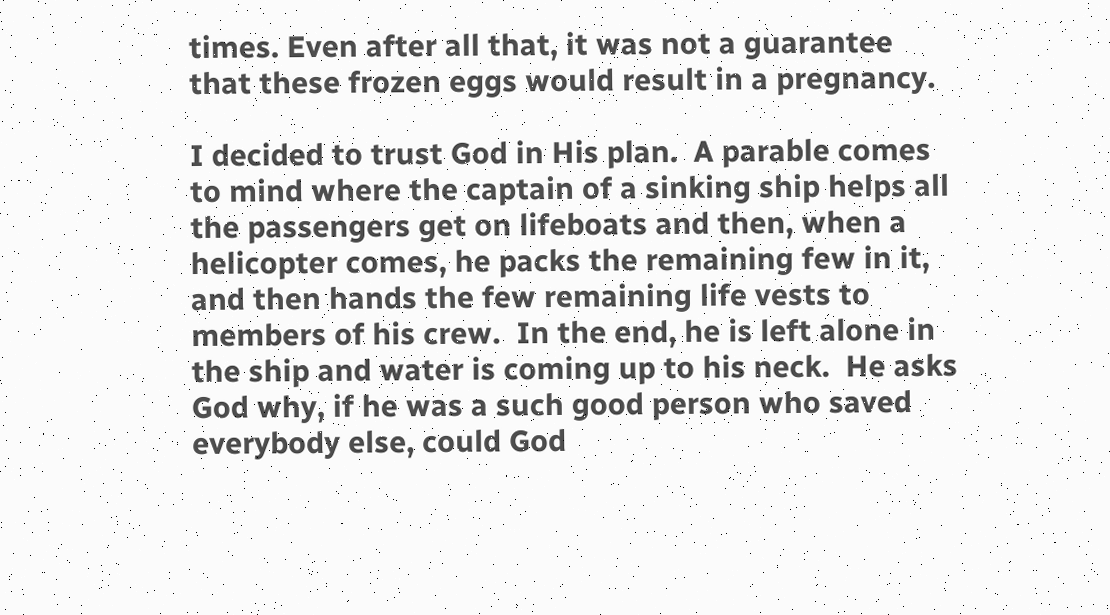times. Even after all that, it was not a guarantee that these frozen eggs would result in a pregnancy.

I decided to trust God in His plan.  A parable comes to mind where the captain of a sinking ship helps all the passengers get on lifeboats and then, when a helicopter comes, he packs the remaining few in it, and then hands the few remaining life vests to members of his crew.  In the end, he is left alone in the ship and water is coming up to his neck.  He asks God why, if he was a such good person who saved everybody else, could God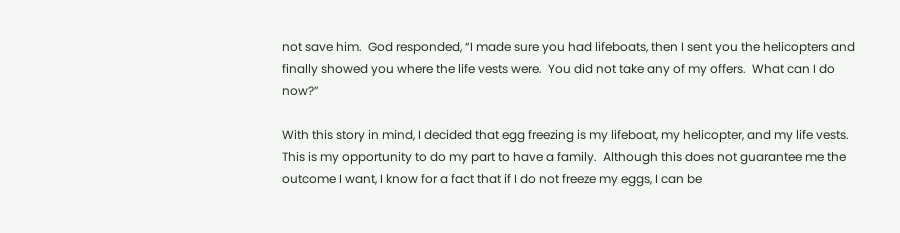not save him.  God responded, “I made sure you had lifeboats, then I sent you the helicopters and finally showed you where the life vests were.  You did not take any of my offers.  What can I do now?”

With this story in mind, I decided that egg freezing is my lifeboat, my helicopter, and my life vests.  This is my opportunity to do my part to have a family.  Although this does not guarantee me the outcome I want, I know for a fact that if I do not freeze my eggs, I can be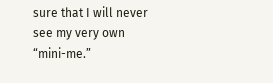sure that I will never see my very own “mini-me.”